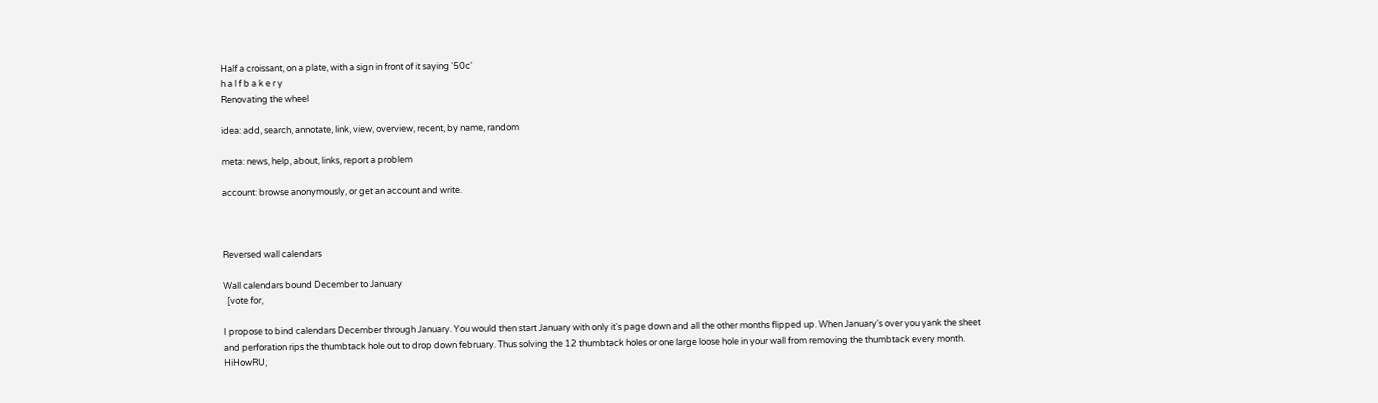Half a croissant, on a plate, with a sign in front of it saying '50c'
h a l f b a k e r y
Renovating the wheel

idea: add, search, annotate, link, view, overview, recent, by name, random

meta: news, help, about, links, report a problem

account: browse anonymously, or get an account and write.



Reversed wall calendars

Wall calendars bound December to January
  [vote for,

I propose to bind calendars December through January. You would then start January with only it's page down and all the other months flipped up. When January's over you yank the sheet and perforation rips the thumbtack hole out to drop down february. Thus solving the 12 thumbtack holes or one large loose hole in your wall from removing the thumbtack every month.
HiHowRU,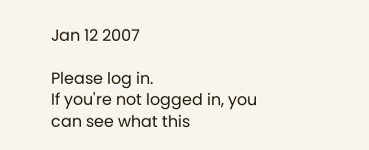Jan 12 2007

Please log in.
If you're not logged in, you can see what this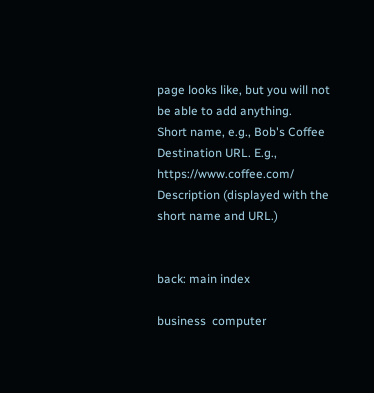page looks like, but you will not be able to add anything.
Short name, e.g., Bob's Coffee
Destination URL. E.g., https://www.coffee.com/
Description (displayed with the short name and URL.)


back: main index

business  computer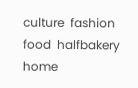culture  fashion  food  halfbakery  home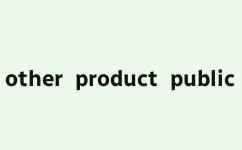other  product  public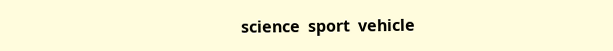science  sport  vehicle